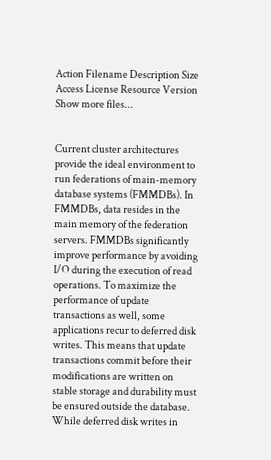Action Filename Description Size Access License Resource Version
Show more files...


Current cluster architectures provide the ideal environment to run federations of main-memory database systems (FMMDBs). In FMMDBs, data resides in the main memory of the federation servers. FMMDBs significantly improve performance by avoiding I/O during the execution of read operations. To maximize the performance of update transactions as well, some applications recur to deferred disk writes. This means that update transactions commit before their modifications are written on stable storage and durability must be ensured outside the database. While deferred disk writes in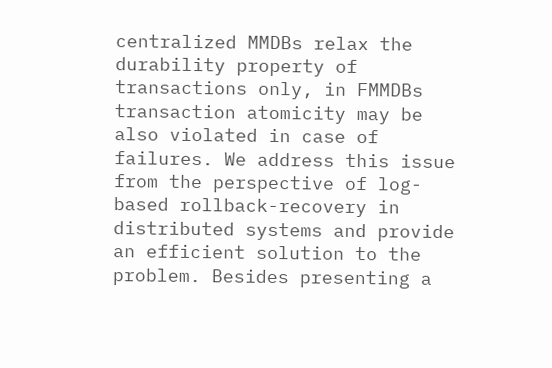centralized MMDBs relax the durability property of transactions only, in FMMDBs transaction atomicity may be also violated in case of failures. We address this issue from the perspective of log-based rollback-recovery in distributed systems and provide an efficient solution to the problem. Besides presenting a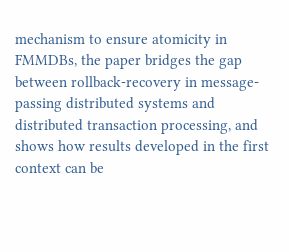mechanism to ensure atomicity in FMMDBs, the paper bridges the gap between rollback-recovery in message-passing distributed systems and distributed transaction processing, and shows how results developed in the first context can be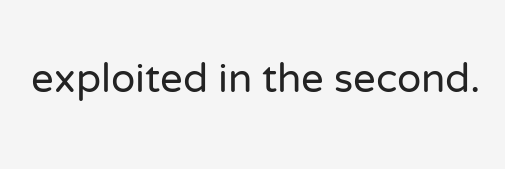exploited in the second.